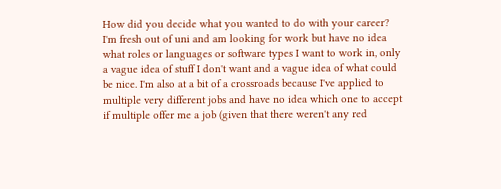How did you decide what you wanted to do with your career? I'm fresh out of uni and am looking for work but have no idea what roles or languages or software types I want to work in, only a vague idea of stuff I don't want and a vague idea of what could be nice. I'm also at a bit of a crossroads because I've applied to multiple very different jobs and have no idea which one to accept if multiple offer me a job (given that there weren't any red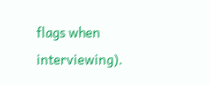flags when interviewing).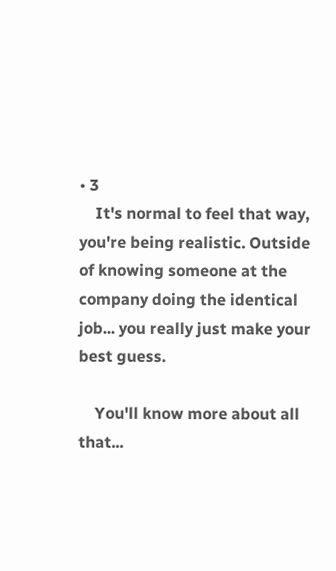• 3
    It's normal to feel that way, you're being realistic. Outside of knowing someone at the company doing the identical job... you really just make your best guess.

    You'll know more about all that...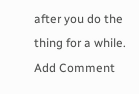after you do the thing for a while.
Add Comment